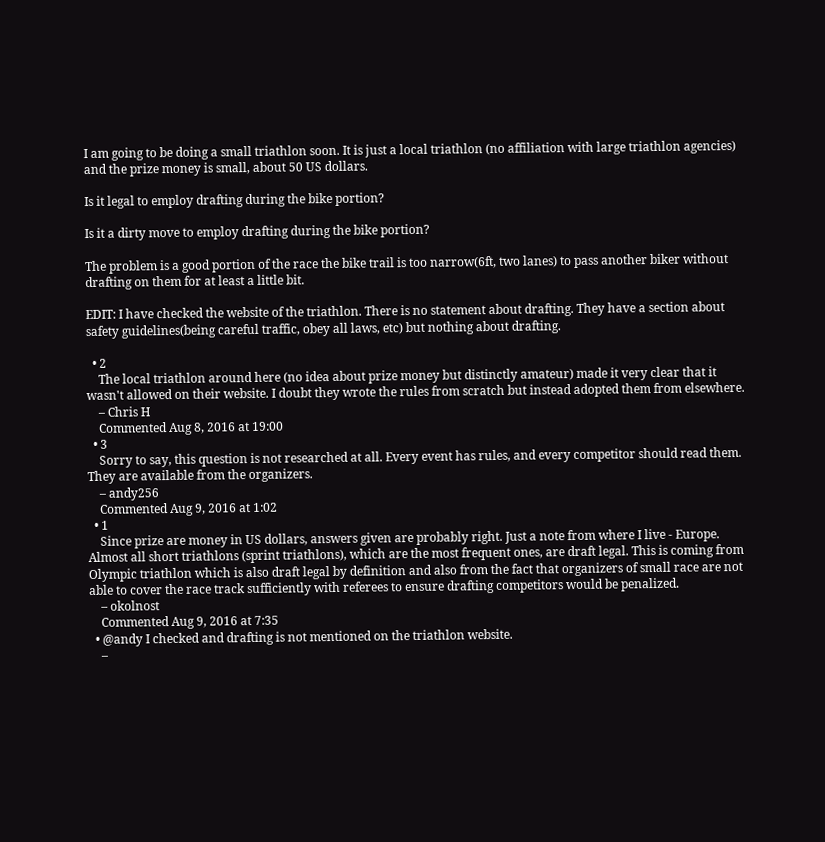I am going to be doing a small triathlon soon. It is just a local triathlon (no affiliation with large triathlon agencies) and the prize money is small, about 50 US dollars.

Is it legal to employ drafting during the bike portion?

Is it a dirty move to employ drafting during the bike portion?

The problem is a good portion of the race the bike trail is too narrow(6ft, two lanes) to pass another biker without drafting on them for at least a little bit.

EDIT: I have checked the website of the triathlon. There is no statement about drafting. They have a section about safety guidelines(being careful traffic, obey all laws, etc) but nothing about drafting.

  • 2
    The local triathlon around here (no idea about prize money but distinctly amateur) made it very clear that it wasn't allowed on their website. I doubt they wrote the rules from scratch but instead adopted them from elsewhere.
    – Chris H
    Commented Aug 8, 2016 at 19:00
  • 3
    Sorry to say, this question is not researched at all. Every event has rules, and every competitor should read them. They are available from the organizers.
    – andy256
    Commented Aug 9, 2016 at 1:02
  • 1
    Since prize are money in US dollars, answers given are probably right. Just a note from where I live - Europe. Almost all short triathlons (sprint triathlons), which are the most frequent ones, are draft legal. This is coming from Olympic triathlon which is also draft legal by definition and also from the fact that organizers of small race are not able to cover the race track sufficiently with referees to ensure drafting competitors would be penalized.
    – okolnost
    Commented Aug 9, 2016 at 7:35
  • @andy I checked and drafting is not mentioned on the triathlon website.
    –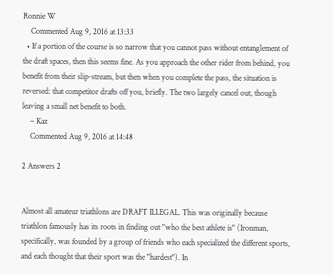Ronnie W
    Commented Aug 9, 2016 at 13:33
  • If a portion of the course is so narrow that you cannot pass without entanglement of the draft spaces, then this seems fine. As you approach the other rider from behind, you benefit from their slip-stream, but then when you complete the pass, the situation is reversed: that competitor drafts off you, briefly. The two largely cancel out, though leaving a small net benefit to both.
    – Kaz
    Commented Aug 9, 2016 at 14:48

2 Answers 2


Almost all amateur triathlons are DRAFT ILLEGAL. This was originally because triathlon famously has its roots in finding out "who the best athlete is" (Ironman, specifically, was founded by a group of friends who each specialized the different sports, and each thought that their sport was the "hardest"). In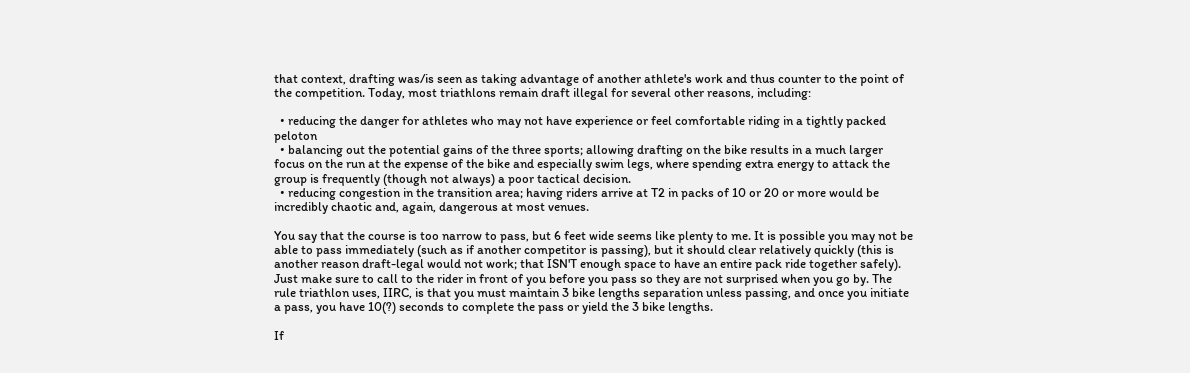that context, drafting was/is seen as taking advantage of another athlete's work and thus counter to the point of the competition. Today, most triathlons remain draft illegal for several other reasons, including:

  • reducing the danger for athletes who may not have experience or feel comfortable riding in a tightly packed peloton
  • balancing out the potential gains of the three sports; allowing drafting on the bike results in a much larger focus on the run at the expense of the bike and especially swim legs, where spending extra energy to attack the group is frequently (though not always) a poor tactical decision.
  • reducing congestion in the transition area; having riders arrive at T2 in packs of 10 or 20 or more would be incredibly chaotic and, again, dangerous at most venues.

You say that the course is too narrow to pass, but 6 feet wide seems like plenty to me. It is possible you may not be able to pass immediately (such as if another competitor is passing), but it should clear relatively quickly (this is another reason draft-legal would not work; that ISN'T enough space to have an entire pack ride together safely). Just make sure to call to the rider in front of you before you pass so they are not surprised when you go by. The rule triathlon uses, IIRC, is that you must maintain 3 bike lengths separation unless passing, and once you initiate a pass, you have 10(?) seconds to complete the pass or yield the 3 bike lengths.

If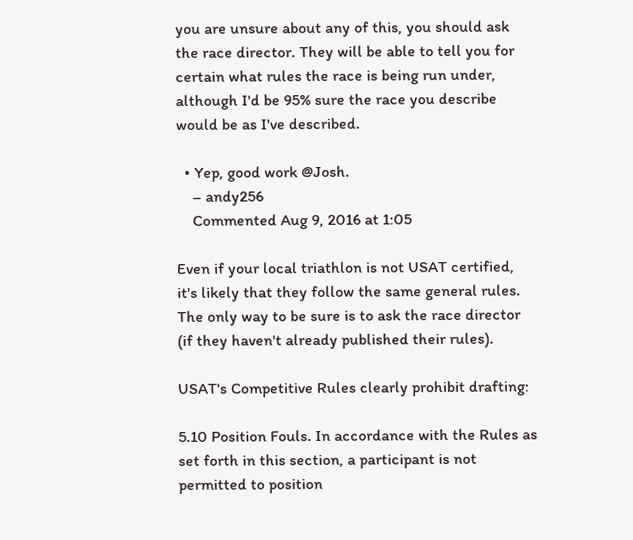you are unsure about any of this, you should ask the race director. They will be able to tell you for certain what rules the race is being run under, although I'd be 95% sure the race you describe would be as I've described.

  • Yep, good work @Josh.
    – andy256
    Commented Aug 9, 2016 at 1:05

Even if your local triathlon is not USAT certified, it's likely that they follow the same general rules. The only way to be sure is to ask the race director (if they haven't already published their rules).

USAT's Competitive Rules clearly prohibit drafting:

5.10 Position Fouls. In accordance with the Rules as set forth in this section, a participant is not permitted to position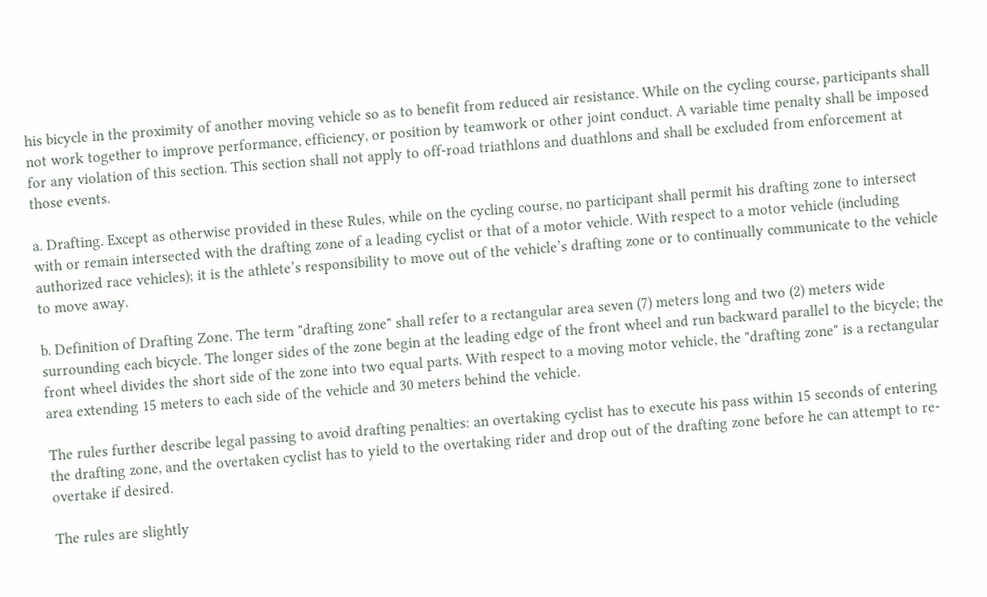his bicycle in the proximity of another moving vehicle so as to benefit from reduced air resistance. While on the cycling course, participants shall not work together to improve performance, efficiency, or position by teamwork or other joint conduct. A variable time penalty shall be imposed for any violation of this section. This section shall not apply to off-road triathlons and duathlons and shall be excluded from enforcement at those events.

a. Drafting. Except as otherwise provided in these Rules, while on the cycling course, no participant shall permit his drafting zone to intersect with or remain intersected with the drafting zone of a leading cyclist or that of a motor vehicle. With respect to a motor vehicle (including authorized race vehicles); it is the athlete’s responsibility to move out of the vehicle’s drafting zone or to continually communicate to the vehicle to move away.

b. Definition of Drafting Zone. The term "drafting zone" shall refer to a rectangular area seven (7) meters long and two (2) meters wide surrounding each bicycle. The longer sides of the zone begin at the leading edge of the front wheel and run backward parallel to the bicycle; the front wheel divides the short side of the zone into two equal parts. With respect to a moving motor vehicle, the "drafting zone" is a rectangular area extending 15 meters to each side of the vehicle and 30 meters behind the vehicle.

The rules further describe legal passing to avoid drafting penalties: an overtaking cyclist has to execute his pass within 15 seconds of entering the drafting zone, and the overtaken cyclist has to yield to the overtaking rider and drop out of the drafting zone before he can attempt to re-overtake if desired.

The rules are slightly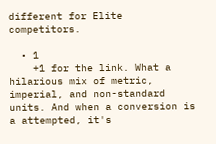different for Elite competitors.

  • 1
    +1 for the link. What a hilarious mix of metric, imperial, and non-standard units. And when a conversion is a attempted, it's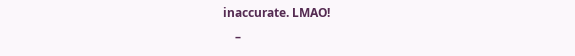inaccurate. LMAO!
    –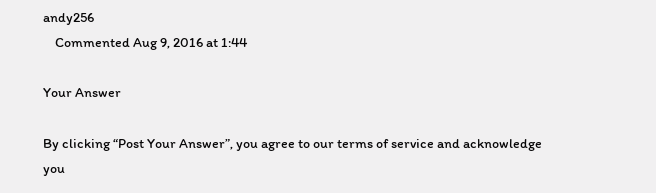andy256
    Commented Aug 9, 2016 at 1:44

Your Answer

By clicking “Post Your Answer”, you agree to our terms of service and acknowledge you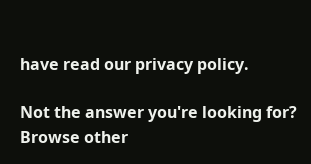have read our privacy policy.

Not the answer you're looking for? Browse other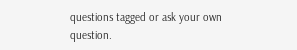questions tagged or ask your own question.